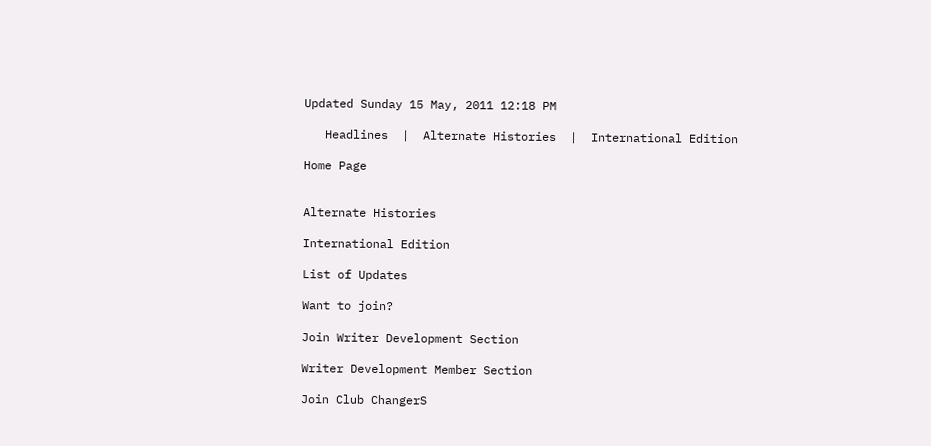Updated Sunday 15 May, 2011 12:18 PM

   Headlines  |  Alternate Histories  |  International Edition

Home Page


Alternate Histories

International Edition

List of Updates

Want to join?

Join Writer Development Section

Writer Development Member Section

Join Club ChangerS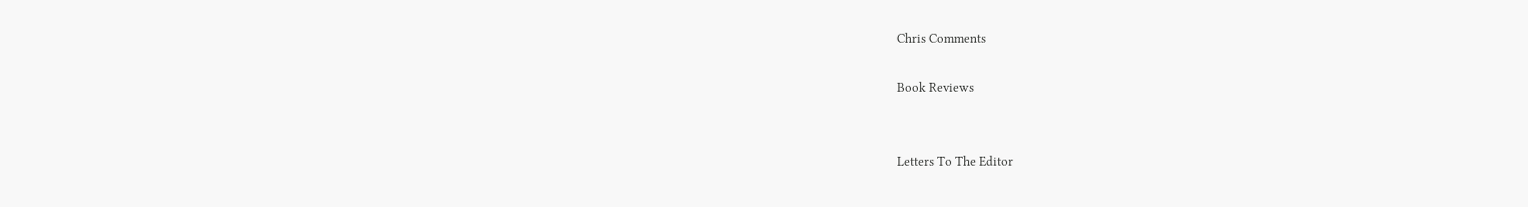Chris Comments

Book Reviews


Letters To The Editor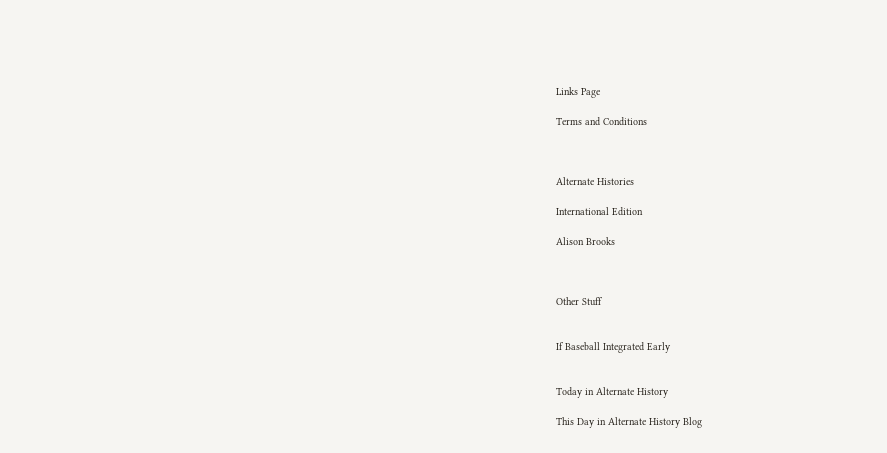Links Page

Terms and Conditions



Alternate Histories

International Edition

Alison Brooks



Other Stuff


If Baseball Integrated Early


Today in Alternate History

This Day in Alternate History Blog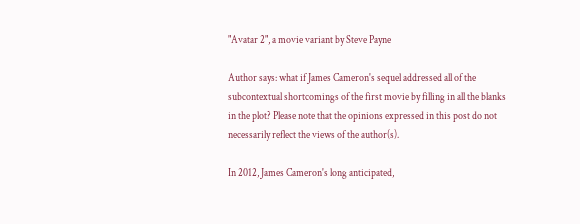"Avatar 2", a movie variant by Steve Payne

Author says: what if James Cameron's sequel addressed all of the subcontextual shortcomings of the first movie by filling in all the blanks in the plot? Please note that the opinions expressed in this post do not necessarily reflect the views of the author(s).

In 2012, James Cameron's long anticipated,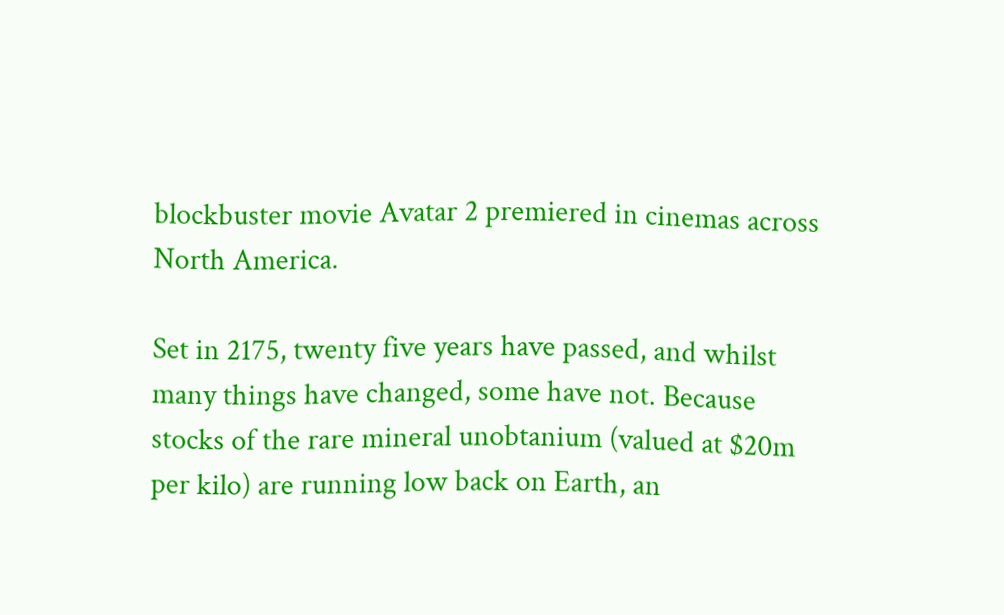blockbuster movie Avatar 2 premiered in cinemas across North America.

Set in 2175, twenty five years have passed, and whilst many things have changed, some have not. Because stocks of the rare mineral unobtanium (valued at $20m per kilo) are running low back on Earth, an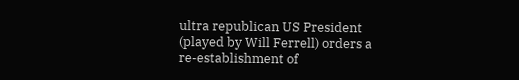ultra republican US President (played by Will Ferrell) orders a re-establishment of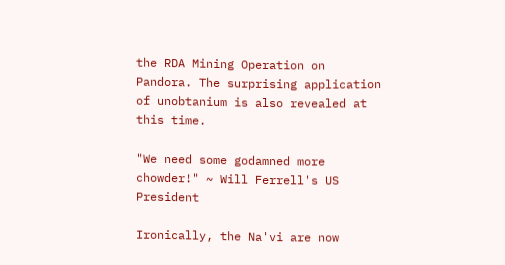the RDA Mining Operation on Pandora. The surprising application of unobtanium is also revealed at this time.

"We need some godamned more chowder!" ~ Will Ferrell's US President

Ironically, the Na'vi are now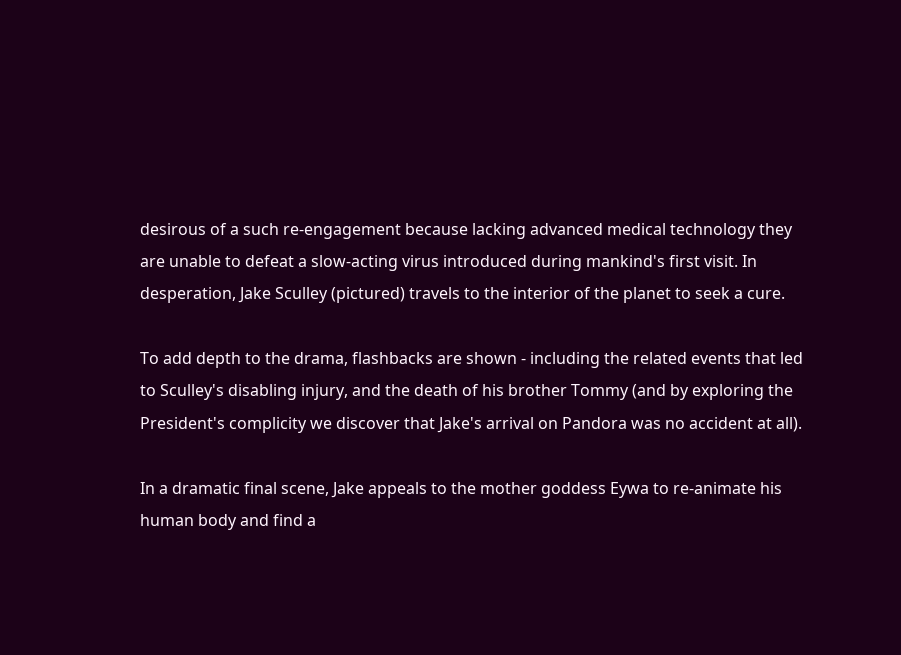desirous of a such re-engagement because lacking advanced medical technology they are unable to defeat a slow-acting virus introduced during mankind's first visit. In desperation, Jake Sculley (pictured) travels to the interior of the planet to seek a cure.

To add depth to the drama, flashbacks are shown - including the related events that led to Sculley's disabling injury, and the death of his brother Tommy (and by exploring the President's complicity we discover that Jake's arrival on Pandora was no accident at all).

In a dramatic final scene, Jake appeals to the mother goddess Eywa to re-animate his human body and find a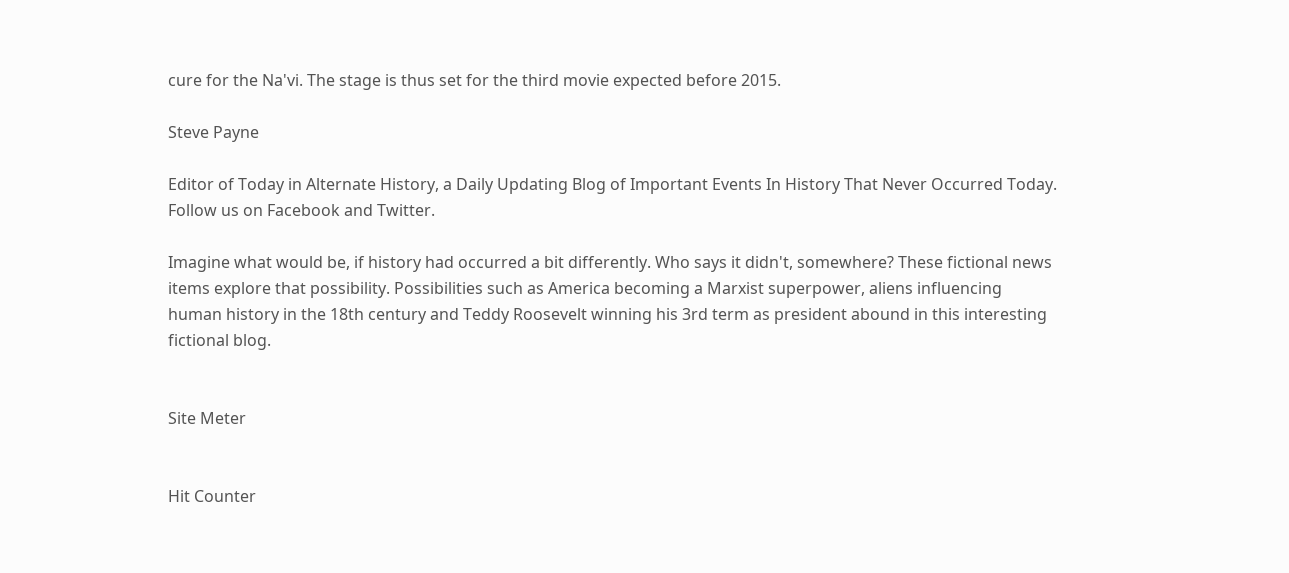cure for the Na'vi. The stage is thus set for the third movie expected before 2015.

Steve Payne

Editor of Today in Alternate History, a Daily Updating Blog of Important Events In History That Never Occurred Today. Follow us on Facebook and Twitter.

Imagine what would be, if history had occurred a bit differently. Who says it didn't, somewhere? These fictional news items explore that possibility. Possibilities such as America becoming a Marxist superpower, aliens influencing human history in the 18th century and Teddy Roosevelt winning his 3rd term as president abound in this interesting fictional blog.


Site Meter


Hit Counter